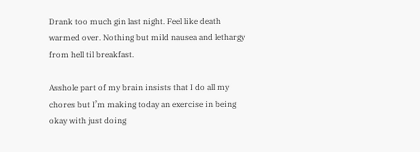Drank too much gin last night. Feel like death warmed over. Nothing but mild nausea and lethargy from hell til breakfast.

Asshole part of my brain insists that I do all my chores but I’m making today an exercise in being okay with just doing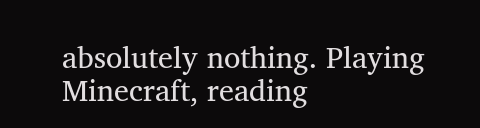absolutely nothing. Playing Minecraft, reading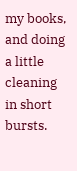my books, and doing a little cleaning in short bursts.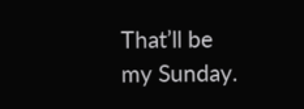That’ll be my Sunday.